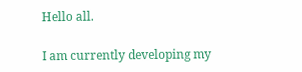Hello all.

I am currently developing my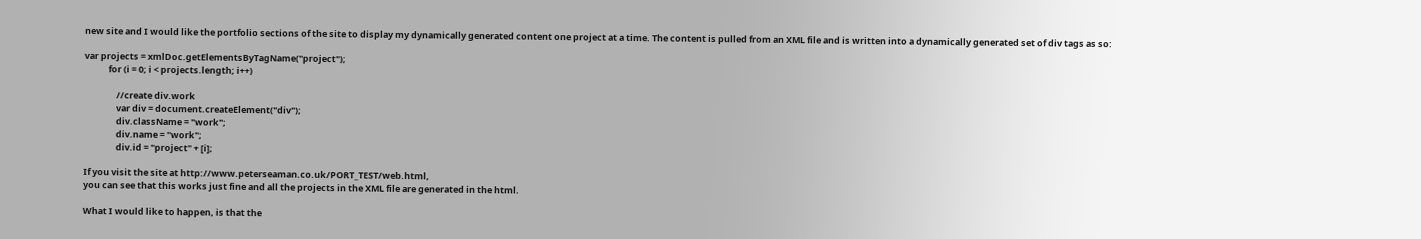new site and I would like the portfolio sections of the site to display my dynamically generated content one project at a time. The content is pulled from an XML file and is written into a dynamically generated set of div tags as so:

var projects = xmlDoc.getElementsByTagName("project");
            for (i = 0; i < projects.length; i++)

                //create div.work
                var div = document.createElement("div");
                div.className = "work";
                div.name = "work";
                div.id = "project" + [i];

If you visit the site at http://www.peterseaman.co.uk/PORT_TEST/web.html,
you can see that this works just fine and all the projects in the XML file are generated in the html.

What I would like to happen, is that the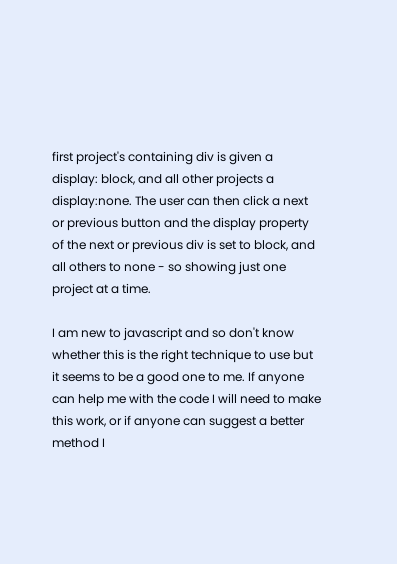first project's containing div is given a display: block, and all other projects a display:none. The user can then click a next or previous button and the display property of the next or previous div is set to block, and all others to none - so showing just one project at a time.

I am new to javascript and so don't know whether this is the right technique to use but it seems to be a good one to me. If anyone can help me with the code I will need to make this work, or if anyone can suggest a better method I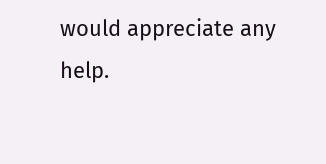would appreciate any help.